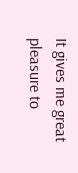It gives me great pleasure to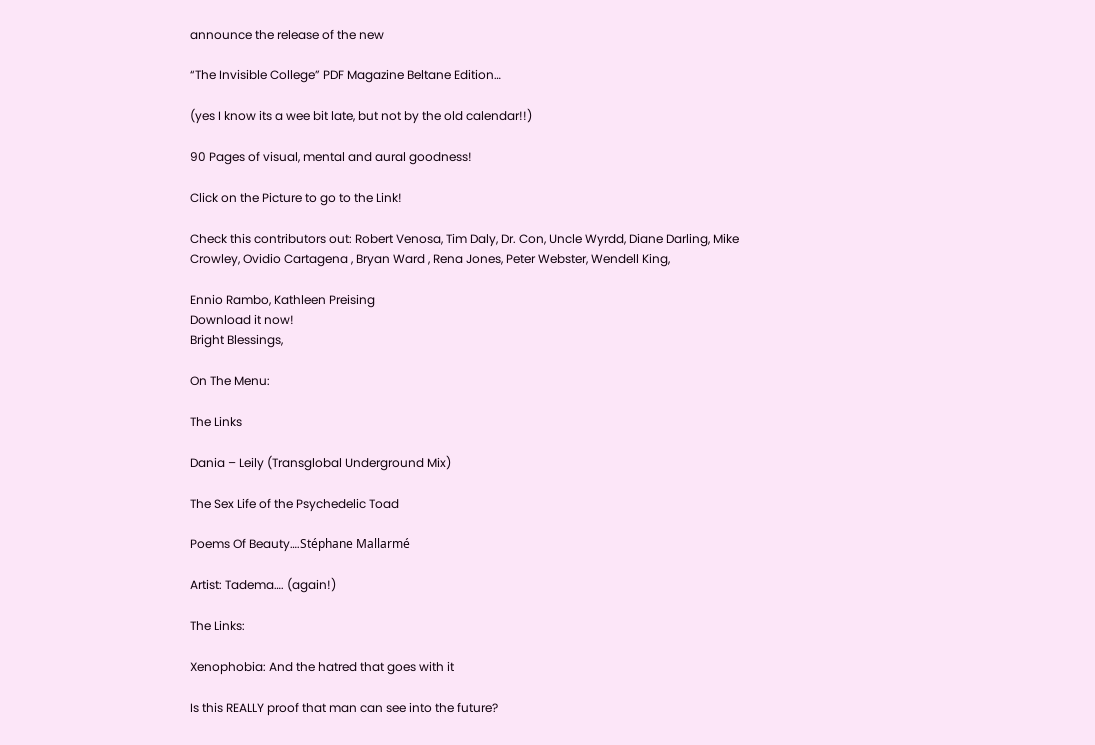announce the release of the new

“The Invisible College” PDF Magazine Beltane Edition…

(yes I know its a wee bit late, but not by the old calendar!!)

90 Pages of visual, mental and aural goodness!

Click on the Picture to go to the Link!

Check this contributors out: Robert Venosa, Tim Daly, Dr. Con, Uncle Wyrdd, Diane Darling, Mike Crowley, Ovidio Cartagena , Bryan Ward , Rena Jones, Peter Webster, Wendell King,

Ennio Rambo, Kathleen Preising
Download it now!
Bright Blessings,

On The Menu:

The Links

Dania – Leily (Transglobal Underground Mix)

The Sex Life of the Psychedelic Toad

Poems Of Beauty….Stéphane Mallarmé

Artist: Tadema…. (again!)

The Links:

Xenophobia: And the hatred that goes with it

Is this REALLY proof that man can see into the future?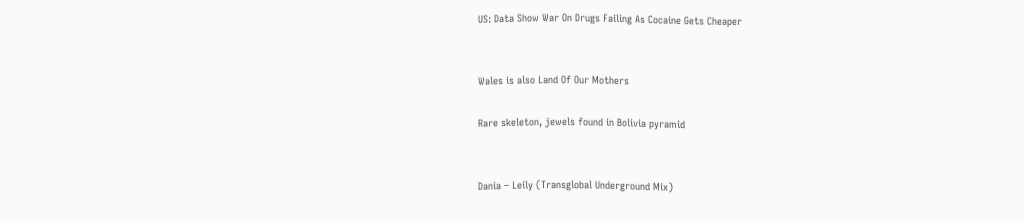US: Data Show War On Drugs Failing As Cocaine Gets Cheaper


Wales is also Land Of Our Mothers

Rare skeleton, jewels found in Bolivia pyramid


Dania – Leily (Transglobal Underground Mix)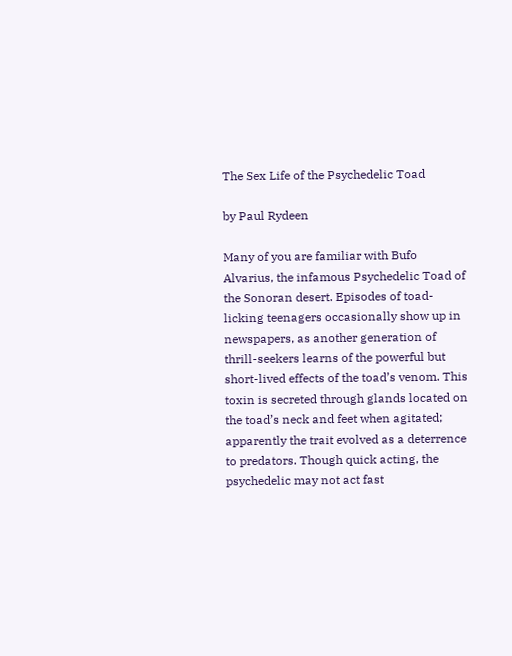The Sex Life of the Psychedelic Toad

by Paul Rydeen

Many of you are familiar with Bufo Alvarius, the infamous Psychedelic Toad of the Sonoran desert. Episodes of toad-licking teenagers occasionally show up in newspapers, as another generation of thrill-seekers learns of the powerful but short-lived effects of the toad’s venom. This toxin is secreted through glands located on the toad’s neck and feet when agitated; apparently the trait evolved as a deterrence to predators. Though quick acting, the psychedelic may not act fast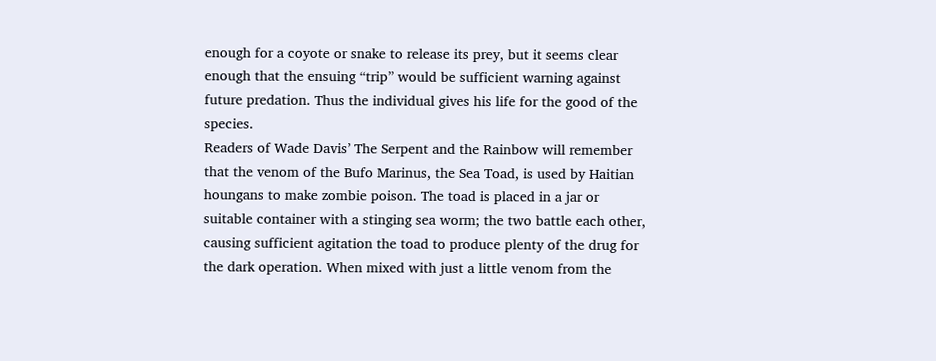enough for a coyote or snake to release its prey, but it seems clear enough that the ensuing “trip” would be sufficient warning against future predation. Thus the individual gives his life for the good of the species.
Readers of Wade Davis’ The Serpent and the Rainbow will remember that the venom of the Bufo Marinus, the Sea Toad, is used by Haitian houngans to make zombie poison. The toad is placed in a jar or suitable container with a stinging sea worm; the two battle each other, causing sufficient agitation the toad to produce plenty of the drug for the dark operation. When mixed with just a little venom from the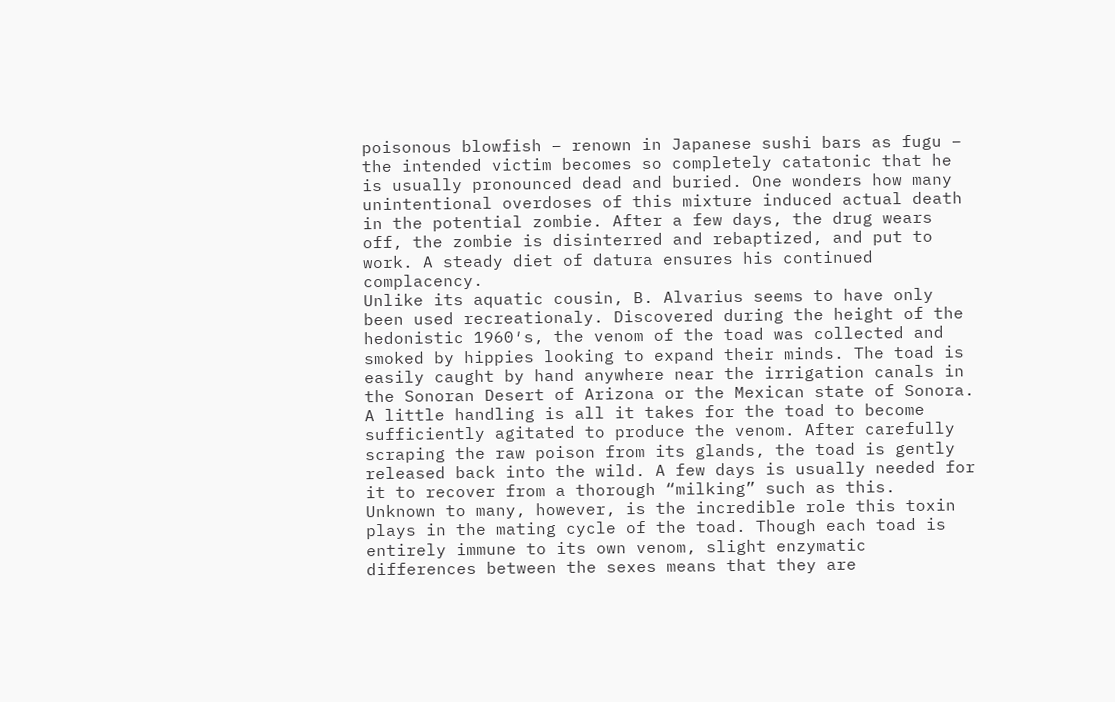poisonous blowfish – renown in Japanese sushi bars as fugu – the intended victim becomes so completely catatonic that he is usually pronounced dead and buried. One wonders how many unintentional overdoses of this mixture induced actual death in the potential zombie. After a few days, the drug wears off, the zombie is disinterred and rebaptized, and put to work. A steady diet of datura ensures his continued complacency.
Unlike its aquatic cousin, B. Alvarius seems to have only been used recreationaly. Discovered during the height of the hedonistic 1960′s, the venom of the toad was collected and smoked by hippies looking to expand their minds. The toad is easily caught by hand anywhere near the irrigation canals in the Sonoran Desert of Arizona or the Mexican state of Sonora. A little handling is all it takes for the toad to become sufficiently agitated to produce the venom. After carefully scraping the raw poison from its glands, the toad is gently released back into the wild. A few days is usually needed for it to recover from a thorough “milking” such as this.
Unknown to many, however, is the incredible role this toxin plays in the mating cycle of the toad. Though each toad is entirely immune to its own venom, slight enzymatic differences between the sexes means that they are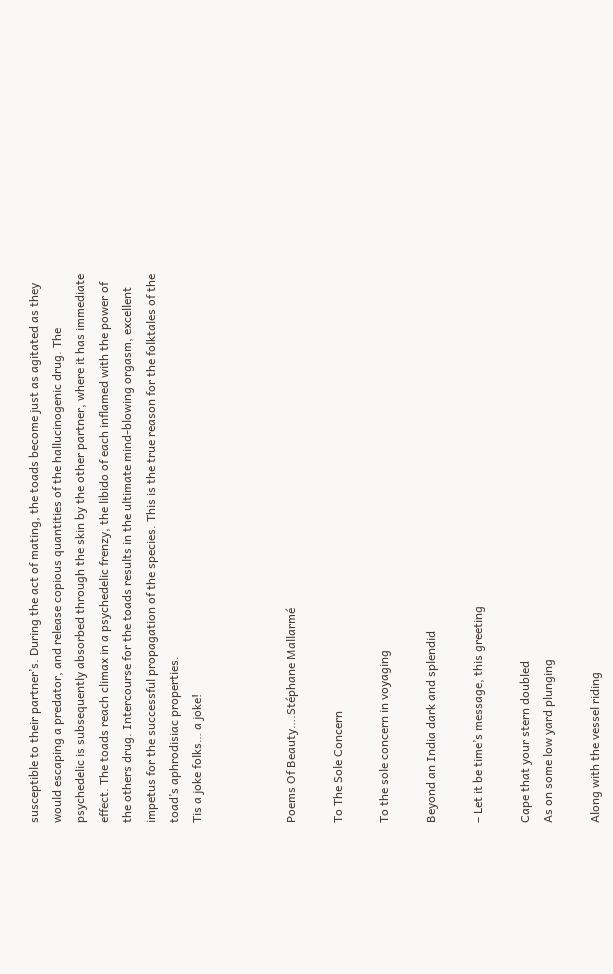susceptible to their partner’s. During the act of mating, the toads become just as agitated as they would escaping a predator, and release copious quantities of the hallucinogenic drug. The psychedelic is subsequently absorbed through the skin by the other partner, where it has immediate effect. The toads reach climax in a psychedelic frenzy, the libido of each inflamed with the power of the others drug. Intercourse for the toads results in the ultimate mind-blowing orgasm, excellent impetus for the successful propagation of the species. This is the true reason for the folktales of the toad’s aphrodisiac properties.
Tis a joke folks… a joke!



Poems Of Beauty….Stéphane Mallarmé

To The Sole Concern

To the sole concern in voyaging

Beyond an India dark and splendid

– Let it be time’s message, this greeting

Cape that your stern doubled
As on some low yard plunging

Along with the vessel riding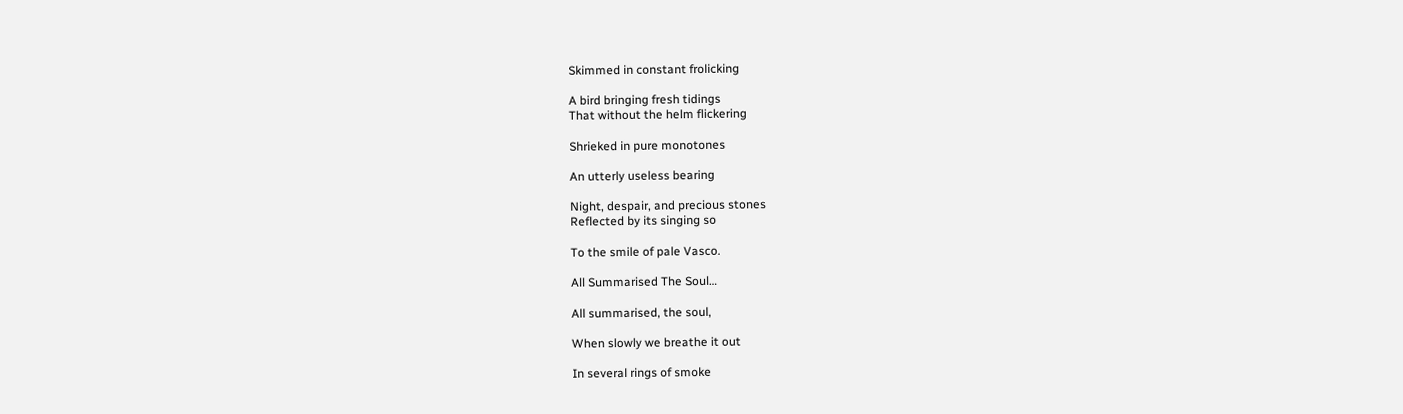Skimmed in constant frolicking

A bird bringing fresh tidings
That without the helm flickering

Shrieked in pure monotones

An utterly useless bearing

Night, despair, and precious stones
Reflected by its singing so

To the smile of pale Vasco.

All Summarised The Soul…

All summarised, the soul,

When slowly we breathe it out

In several rings of smoke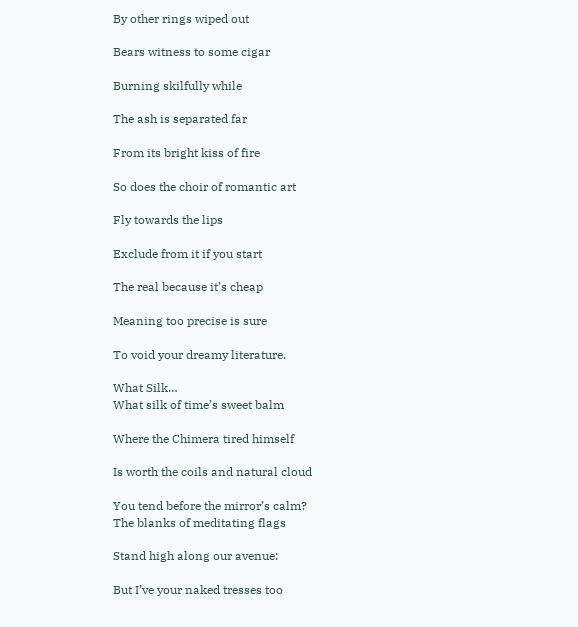By other rings wiped out

Bears witness to some cigar

Burning skilfully while

The ash is separated far

From its bright kiss of fire

So does the choir of romantic art

Fly towards the lips

Exclude from it if you start

The real because it’s cheap

Meaning too precise is sure

To void your dreamy literature.

What Silk…
What silk of time’s sweet balm

Where the Chimera tired himself

Is worth the coils and natural cloud

You tend before the mirror’s calm?
The blanks of meditating flags

Stand high along our avenue:

But I’ve your naked tresses too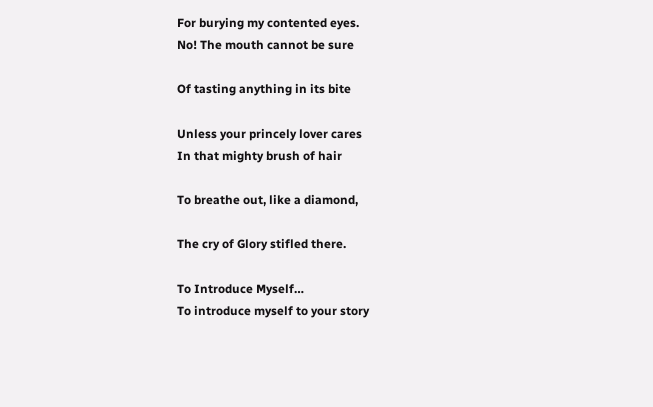For burying my contented eyes.
No! The mouth cannot be sure

Of tasting anything in its bite

Unless your princely lover cares
In that mighty brush of hair

To breathe out, like a diamond,

The cry of Glory stifled there.

To Introduce Myself…
To introduce myself to your story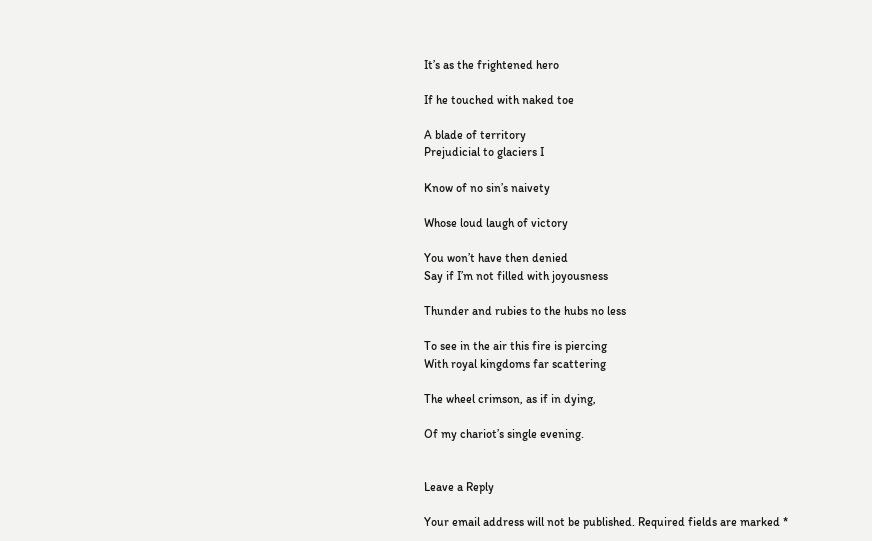It’s as the frightened hero

If he touched with naked toe

A blade of territory
Prejudicial to glaciers I

Know of no sin’s naivety

Whose loud laugh of victory

You won’t have then denied
Say if I’m not filled with joyousness

Thunder and rubies to the hubs no less

To see in the air this fire is piercing
With royal kingdoms far scattering

The wheel crimson, as if in dying,

Of my chariot’s single evening.


Leave a Reply

Your email address will not be published. Required fields are marked *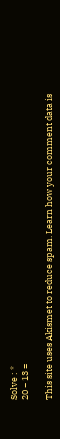Solve : *
20 − 13 =

This site uses Akismet to reduce spam. Learn how your comment data is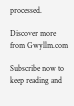processed.

Discover more from Gwyllm.com

Subscribe now to keep reading and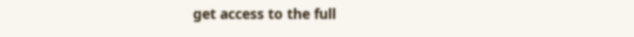get access to the full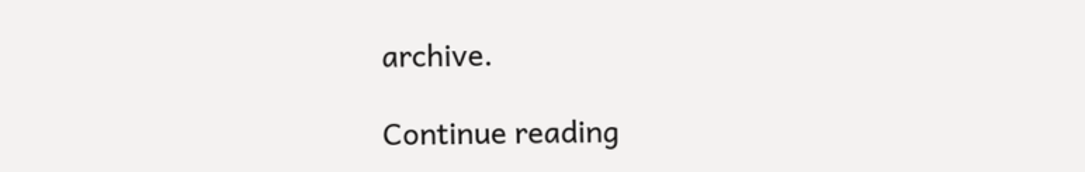archive.

Continue reading